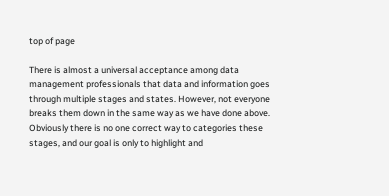top of page

There is almost a universal acceptance among data management professionals that data and information goes through multiple stages and states. However, not everyone breaks them down in the same way as we have done above. Obviously there is no one correct way to categories these stages, and our goal is only to highlight and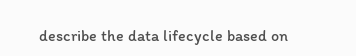describe the data lifecycle based on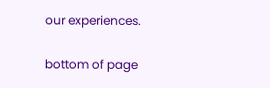our experiences.

bottom of page